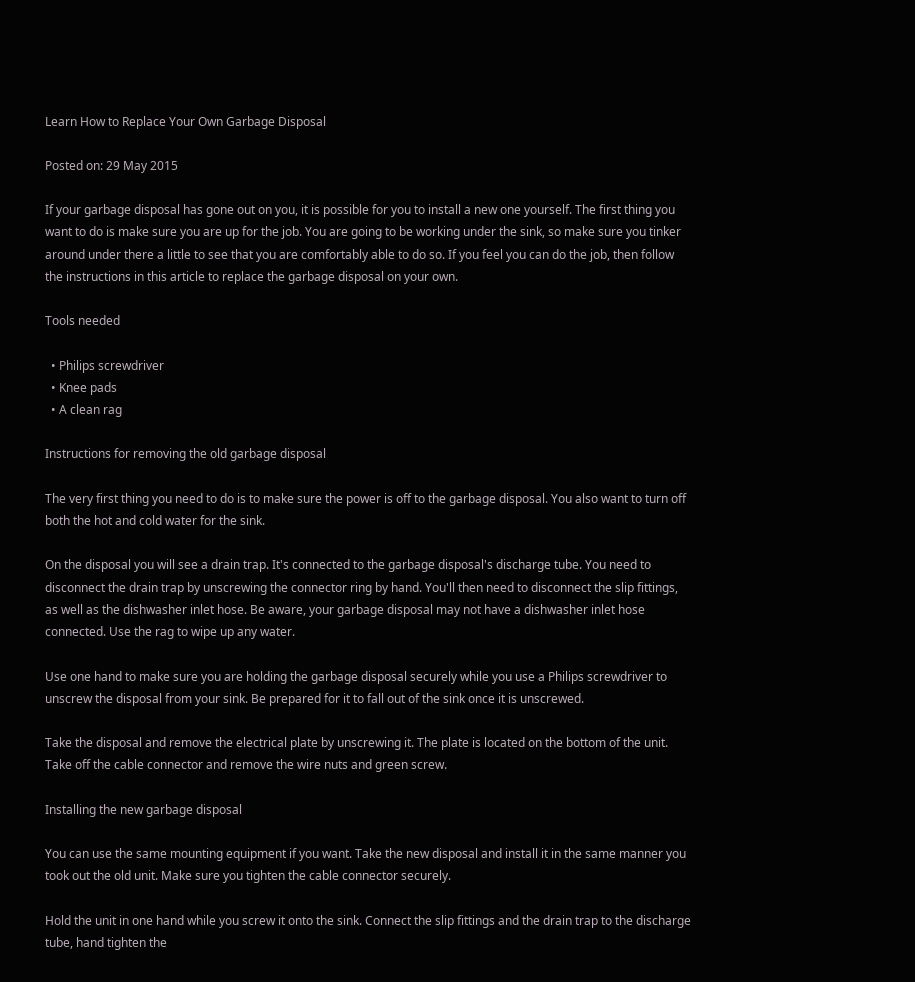Learn How to Replace Your Own Garbage Disposal

Posted on: 29 May 2015

If your garbage disposal has gone out on you, it is possible for you to install a new one yourself. The first thing you want to do is make sure you are up for the job. You are going to be working under the sink, so make sure you tinker around under there a little to see that you are comfortably able to do so. If you feel you can do the job, then follow the instructions in this article to replace the garbage disposal on your own.

Tools needed

  • Philips screwdriver
  • Knee pads
  • A clean rag

Instructions for removing the old garbage disposal

The very first thing you need to do is to make sure the power is off to the garbage disposal. You also want to turn off both the hot and cold water for the sink.

On the disposal you will see a drain trap. It's connected to the garbage disposal's discharge tube. You need to disconnect the drain trap by unscrewing the connector ring by hand. You'll then need to disconnect the slip fittings, as well as the dishwasher inlet hose. Be aware, your garbage disposal may not have a dishwasher inlet hose connected. Use the rag to wipe up any water.

Use one hand to make sure you are holding the garbage disposal securely while you use a Philips screwdriver to unscrew the disposal from your sink. Be prepared for it to fall out of the sink once it is unscrewed.

Take the disposal and remove the electrical plate by unscrewing it. The plate is located on the bottom of the unit. Take off the cable connector and remove the wire nuts and green screw.

Installing the new garbage disposal

You can use the same mounting equipment if you want. Take the new disposal and install it in the same manner you took out the old unit. Make sure you tighten the cable connector securely.

Hold the unit in one hand while you screw it onto the sink. Connect the slip fittings and the drain trap to the discharge tube, hand tighten the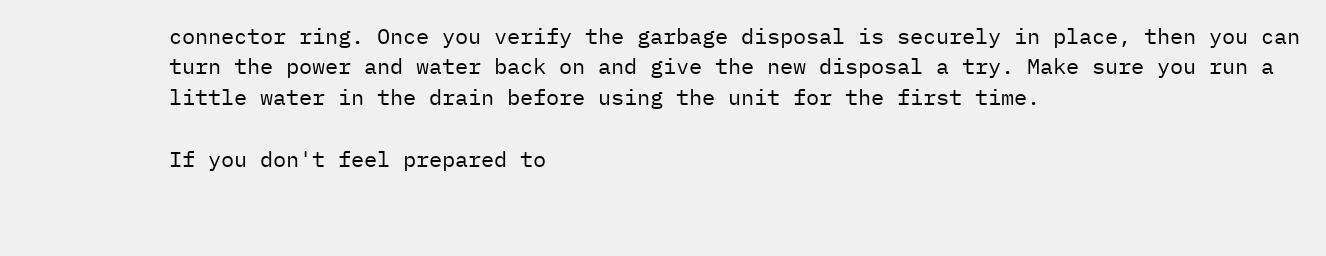connector ring. Once you verify the garbage disposal is securely in place, then you can turn the power and water back on and give the new disposal a try. Make sure you run a little water in the drain before using the unit for the first time.

If you don't feel prepared to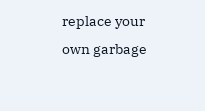replace your own garbage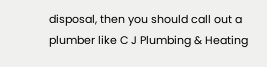disposal, then you should call out a plumber like C J Plumbing & Heating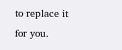to replace it for you.